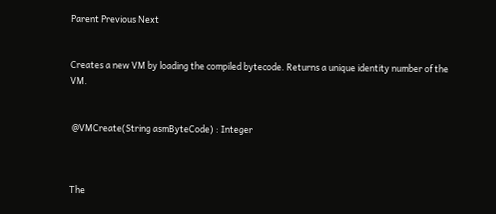Parent Previous Next


Creates a new VM by loading the compiled bytecode. Returns a unique identity number of the VM.


 @VMCreate(String asmByteCode) : Integer



The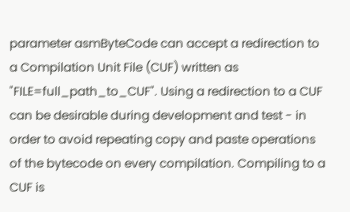parameter asmByteCode can accept a redirection to a Compilation Unit File (CUF) written as "FILE=full_path_to_CUF". Using a redirection to a CUF can be desirable during development and test - in order to avoid repeating copy and paste operations of the bytecode on every compilation. Compiling to a CUF is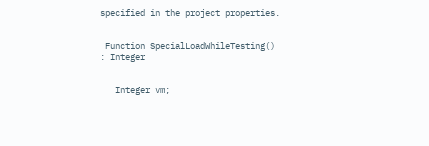specified in the project properties.


 Function SpecialLoadWhileTesting() : Integer


   Integer vm;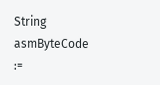String asmByteCode :=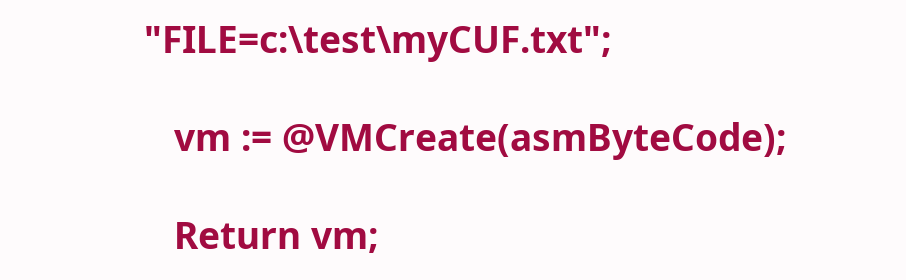"FILE=c:\test\myCUF.txt";

   vm := @VMCreate(asmByteCode);

   Return vm;